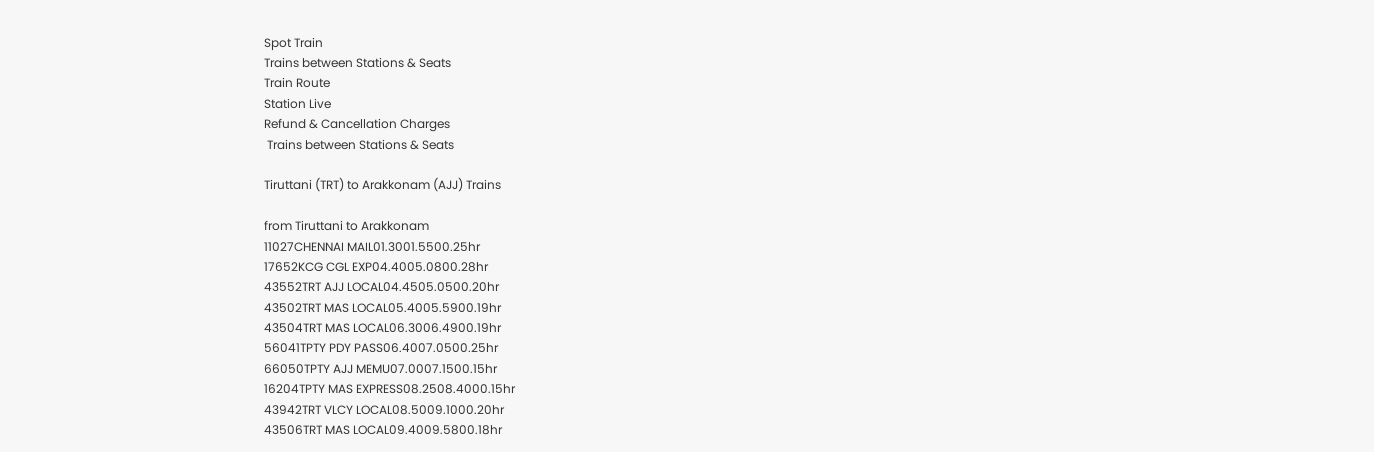Spot Train
Trains between Stations & Seats
Train Route
Station Live
Refund & Cancellation Charges
 Trains between Stations & Seats

Tiruttani (TRT) to Arakkonam (AJJ) Trains

from Tiruttani to Arakkonam
11027CHENNAI MAIL01.3001.5500.25hr
17652KCG CGL EXP04.4005.0800.28hr
43552TRT AJJ LOCAL04.4505.0500.20hr
43502TRT MAS LOCAL05.4005.5900.19hr
43504TRT MAS LOCAL06.3006.4900.19hr
56041TPTY PDY PASS06.4007.0500.25hr
66050TPTY AJJ MEMU07.0007.1500.15hr
16204TPTY MAS EXPRESS08.2508.4000.15hr
43942TRT VLCY LOCAL08.5009.1000.20hr
43506TRT MAS LOCAL09.4009.5800.18hr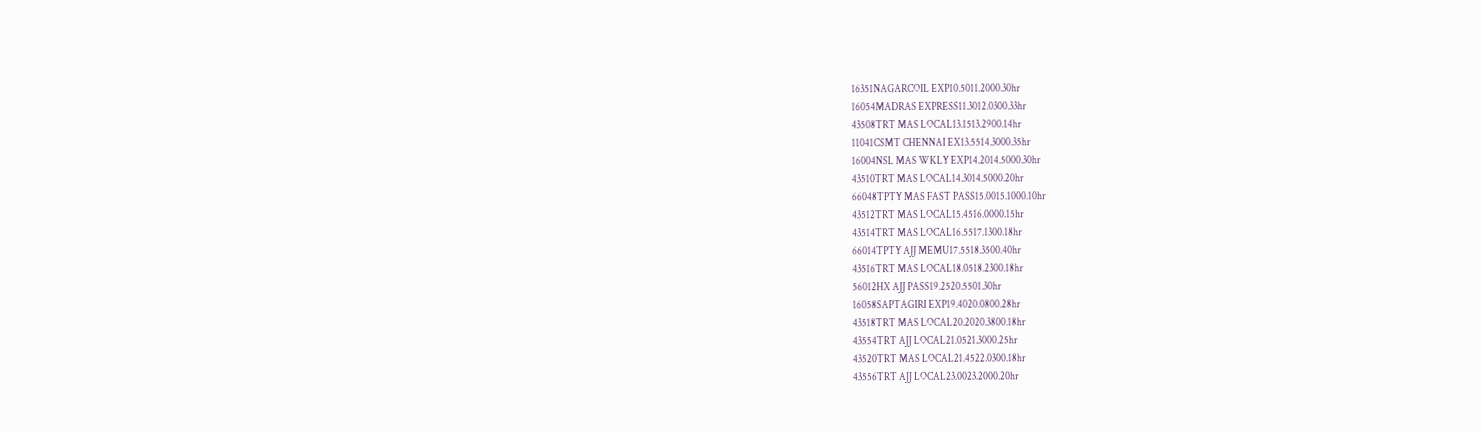16351NAGARCOIL EXP10.5011.2000.30hr
16054MADRAS EXPRESS11.3012.0300.33hr
43508TRT MAS LOCAL13.1513.2900.14hr
11041CSMT CHENNAI EX13.5514.3000.35hr
16004NSL MAS WKLY EXP14.2014.5000.30hr
43510TRT MAS LOCAL14.3014.5000.20hr
66048TPTY MAS FAST PASS15.0015.1000.10hr
43512TRT MAS LOCAL15.4516.0000.15hr
43514TRT MAS LOCAL16.5517.1300.18hr
66014TPTY AJJ MEMU17.5518.3500.40hr
43516TRT MAS LOCAL18.0518.2300.18hr
56012HX AJJ PASS19.2520.5501.30hr
16058SAPTAGIRI EXP19.4020.0800.28hr
43518TRT MAS LOCAL20.2020.3800.18hr
43554TRT AJJ LOCAL21.0521.3000.25hr
43520TRT MAS LOCAL21.4522.0300.18hr
43556TRT AJJ LOCAL23.0023.2000.20hr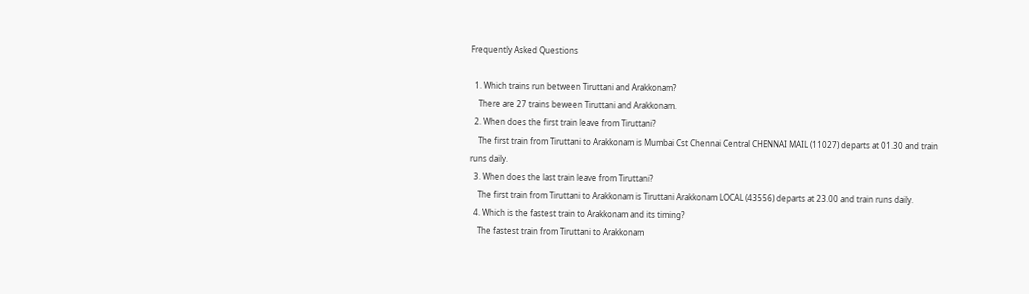Frequently Asked Questions

  1. Which trains run between Tiruttani and Arakkonam?
    There are 27 trains beween Tiruttani and Arakkonam.
  2. When does the first train leave from Tiruttani?
    The first train from Tiruttani to Arakkonam is Mumbai Cst Chennai Central CHENNAI MAIL (11027) departs at 01.30 and train runs daily.
  3. When does the last train leave from Tiruttani?
    The first train from Tiruttani to Arakkonam is Tiruttani Arakkonam LOCAL (43556) departs at 23.00 and train runs daily.
  4. Which is the fastest train to Arakkonam and its timing?
    The fastest train from Tiruttani to Arakkonam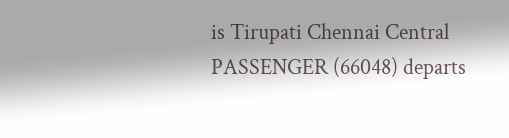is Tirupati Chennai Central PASSENGER (66048) departs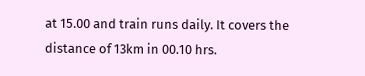at 15.00 and train runs daily. It covers the distance of 13km in 00.10 hrs.